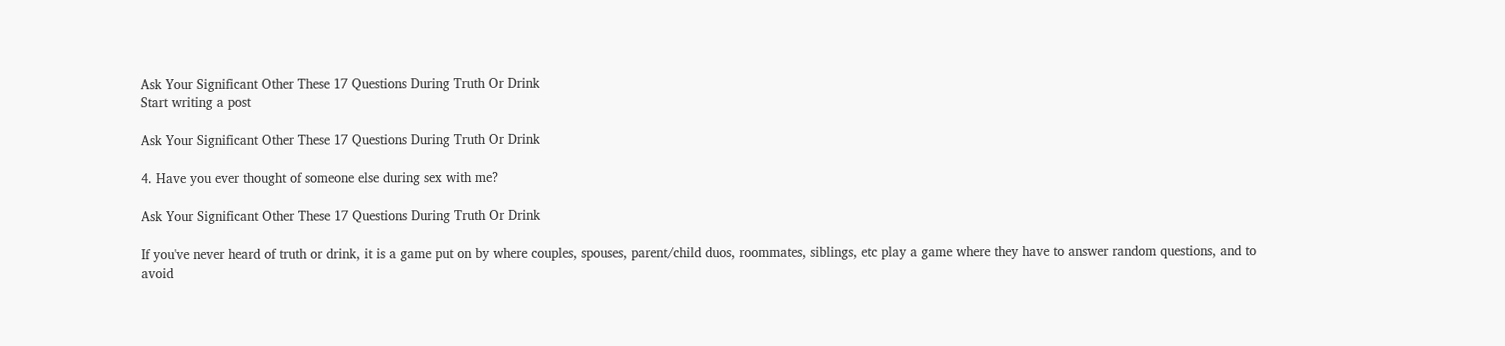Ask Your Significant Other These 17 Questions During Truth Or Drink
Start writing a post

Ask Your Significant Other These 17 Questions During Truth Or Drink

4. Have you ever thought of someone else during sex with me?

Ask Your Significant Other These 17 Questions During Truth Or Drink

If you've never heard of truth or drink, it is a game put on by where couples, spouses, parent/child duos, roommates, siblings, etc play a game where they have to answer random questions, and to avoid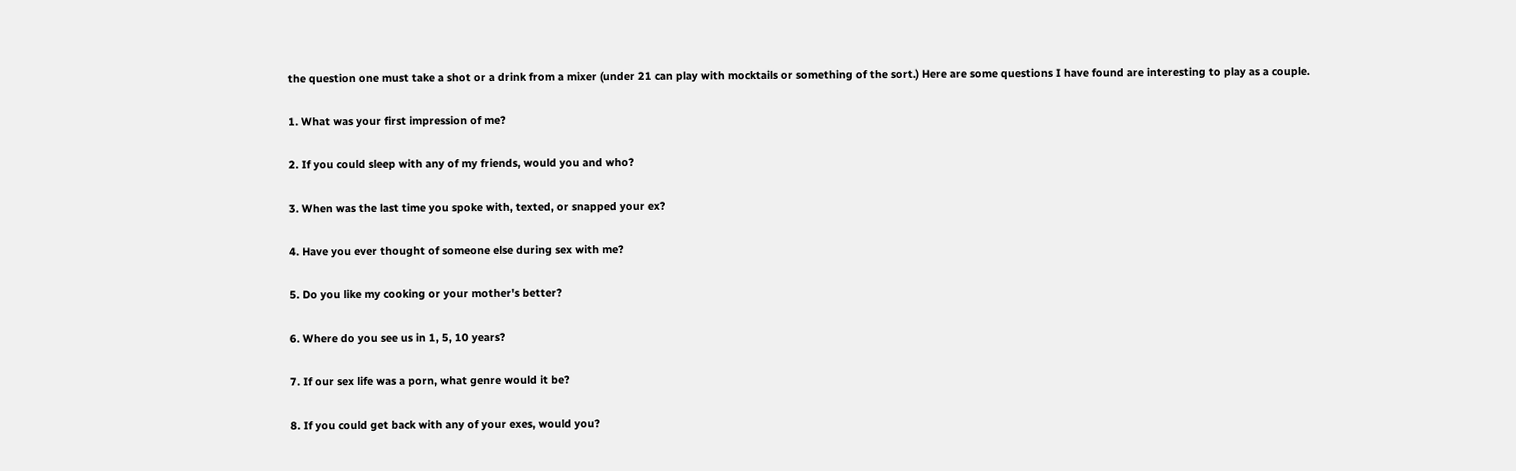the question one must take a shot or a drink from a mixer (under 21 can play with mocktails or something of the sort.) Here are some questions I have found are interesting to play as a couple.

1. What was your first impression of me?

2. If you could sleep with any of my friends, would you and who?

3. When was the last time you spoke with, texted, or snapped your ex?

4. Have you ever thought of someone else during sex with me?

5. Do you like my cooking or your mother's better?

6. Where do you see us in 1, 5, 10 years?

7. If our sex life was a porn, what genre would it be?

8. If you could get back with any of your exes, would you?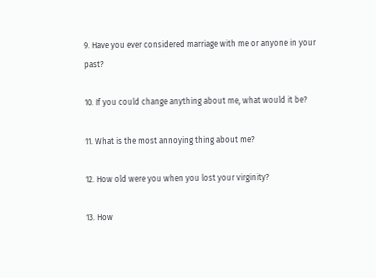9. Have you ever considered marriage with me or anyone in your past?

10. If you could change anything about me, what would it be?

11. What is the most annoying thing about me?

12. How old were you when you lost your virginity?

13. How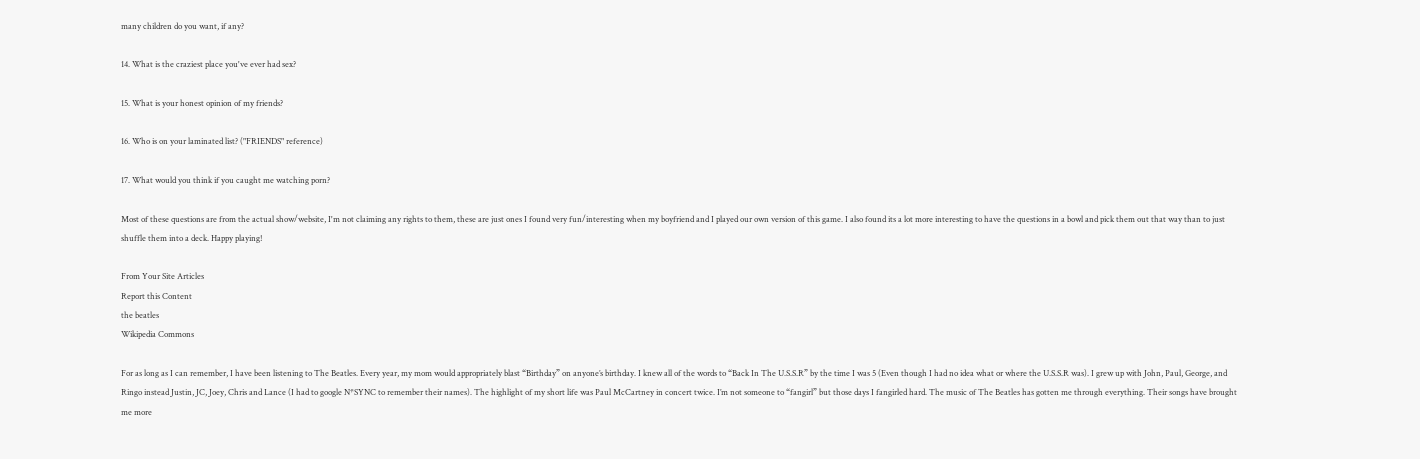many children do you want, if any?

14. What is the craziest place you've ever had sex?

15. What is your honest opinion of my friends?

16. Who is on your laminated list? ("FRIENDS" reference)

17. What would you think if you caught me watching porn?

Most of these questions are from the actual show/website, I'm not claiming any rights to them, these are just ones I found very fun/interesting when my boyfriend and I played our own version of this game. I also found its a lot more interesting to have the questions in a bowl and pick them out that way than to just shuffle them into a deck. Happy playing!

From Your Site Articles
Report this Content
the beatles
Wikipedia Commons

For as long as I can remember, I have been listening to The Beatles. Every year, my mom would appropriately blast “Birthday” on anyone’s birthday. I knew all of the words to “Back In The U.S.S.R” by the time I was 5 (Even though I had no idea what or where the U.S.S.R was). I grew up with John, Paul, George, and Ringo instead Justin, JC, Joey, Chris and Lance (I had to google N*SYNC to remember their names). The highlight of my short life was Paul McCartney in concert twice. I’m not someone to “fangirl” but those days I fangirled hard. The music of The Beatles has gotten me through everything. Their songs have brought me more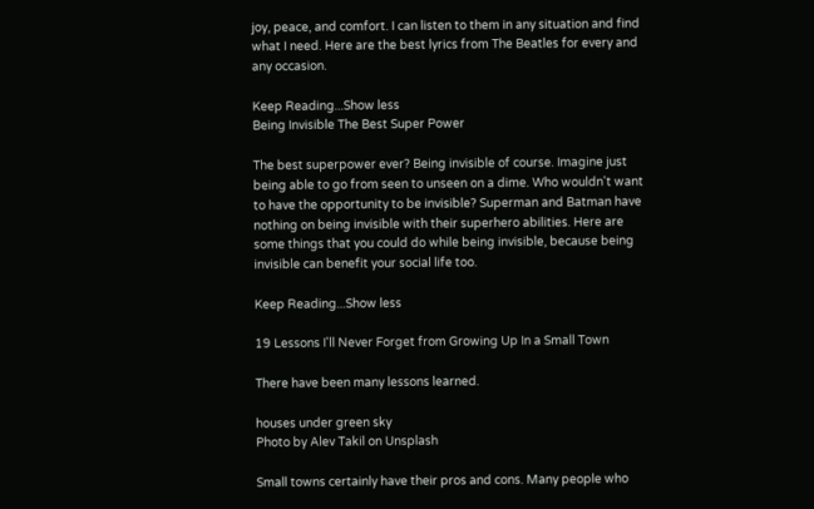joy, peace, and comfort. I can listen to them in any situation and find what I need. Here are the best lyrics from The Beatles for every and any occasion.

Keep Reading...Show less
Being Invisible The Best Super Power

The best superpower ever? Being invisible of course. Imagine just being able to go from seen to unseen on a dime. Who wouldn't want to have the opportunity to be invisible? Superman and Batman have nothing on being invisible with their superhero abilities. Here are some things that you could do while being invisible, because being invisible can benefit your social life too.

Keep Reading...Show less

19 Lessons I'll Never Forget from Growing Up In a Small Town

There have been many lessons learned.

houses under green sky
Photo by Alev Takil on Unsplash

Small towns certainly have their pros and cons. Many people who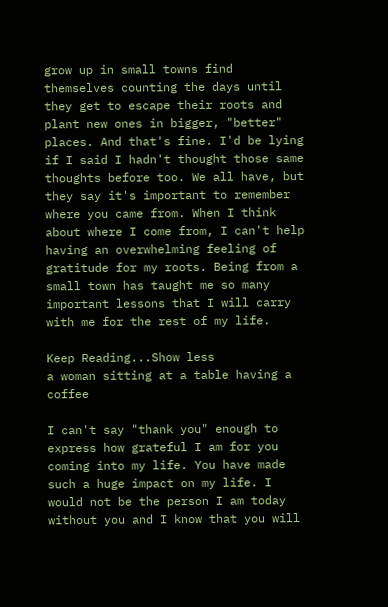grow up in small towns find themselves counting the days until they get to escape their roots and plant new ones in bigger, "better" places. And that's fine. I'd be lying if I said I hadn't thought those same thoughts before too. We all have, but they say it's important to remember where you came from. When I think about where I come from, I can't help having an overwhelming feeling of gratitude for my roots. Being from a small town has taught me so many important lessons that I will carry with me for the rest of my life.

Keep Reading...Show less
a woman sitting at a table having a coffee

I can't say "thank you" enough to express how grateful I am for you coming into my life. You have made such a huge impact on my life. I would not be the person I am today without you and I know that you will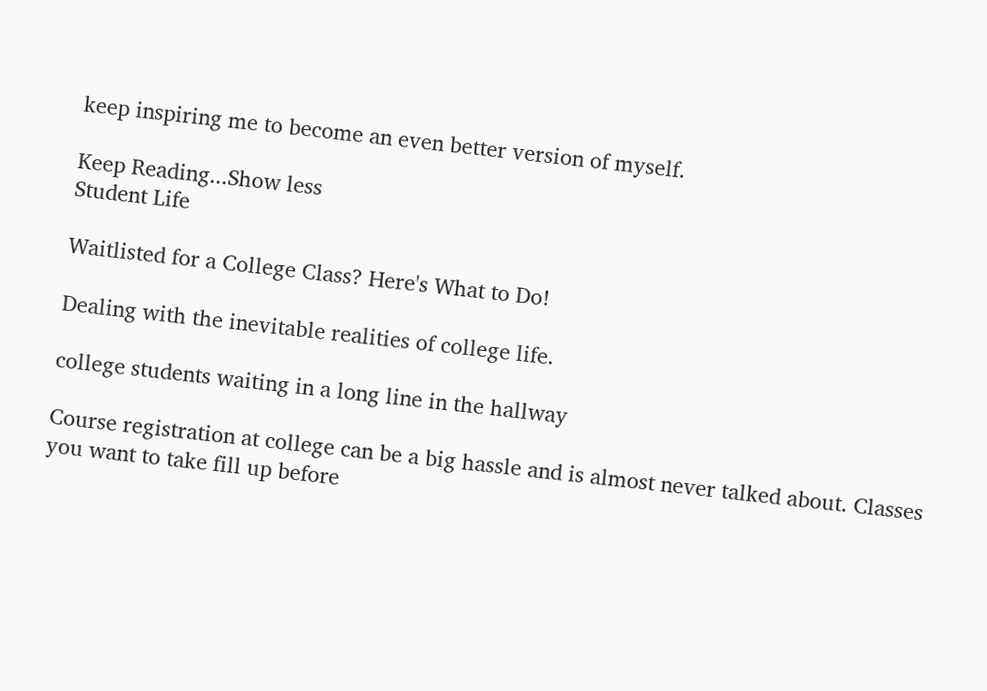keep inspiring me to become an even better version of myself.

Keep Reading...Show less
Student Life

Waitlisted for a College Class? Here's What to Do!

Dealing with the inevitable realities of college life.

college students waiting in a long line in the hallway

Course registration at college can be a big hassle and is almost never talked about. Classes you want to take fill up before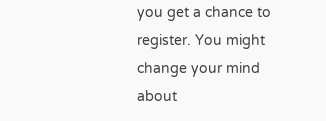you get a chance to register. You might change your mind about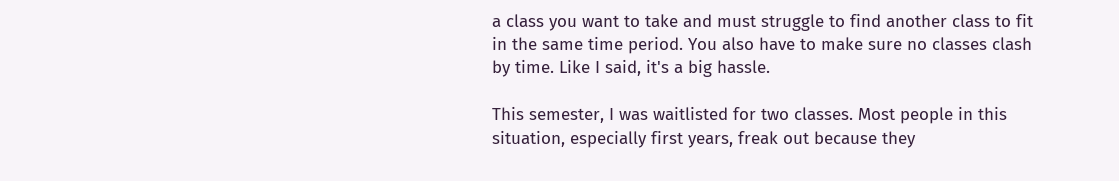a class you want to take and must struggle to find another class to fit in the same time period. You also have to make sure no classes clash by time. Like I said, it's a big hassle.

This semester, I was waitlisted for two classes. Most people in this situation, especially first years, freak out because they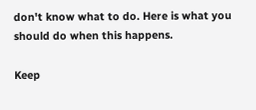don't know what to do. Here is what you should do when this happens.

Keep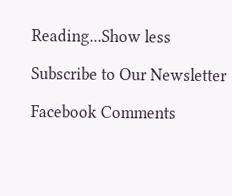Reading...Show less

Subscribe to Our Newsletter

Facebook Comments